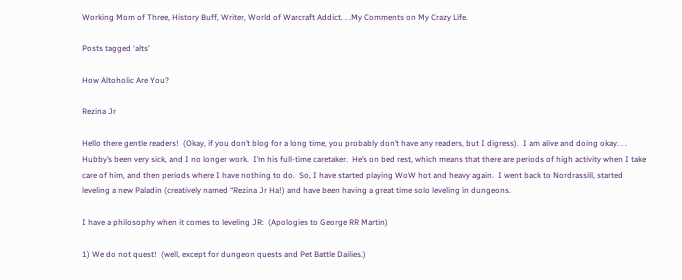Working Mom of Three, History Buff, Writer, World of Warcraft Addict. . .My Comments on My Crazy Life.

Posts tagged ‘alts’

How Altoholic Are You?

Rezina Jr

Hello there gentle readers!  (Okay, if you don’t blog for a long time, you probably don’t have any readers, but I digress).  I am alive and doing okay. . . Hubby’s been very sick, and I no longer work.  I’m his full-time caretaker.  He’s on bed rest, which means that there are periods of high activity when I take care of him, and then periods where I have nothing to do.  So, I have started playing WoW hot and heavy again.  I went back to Nordrassill, started leveling a new Paladin (creatively named “Rezina Jr Ha!) and have been having a great time solo leveling in dungeons.

I have a philosophy when it comes to leveling JR:  (Apologies to George RR Martin)

1) We do not quest!  (well, except for dungeon quests and Pet Battle Dailies.)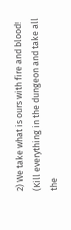2) We take what is ours with fire and blood! (Kill everything in the dungeon and take all the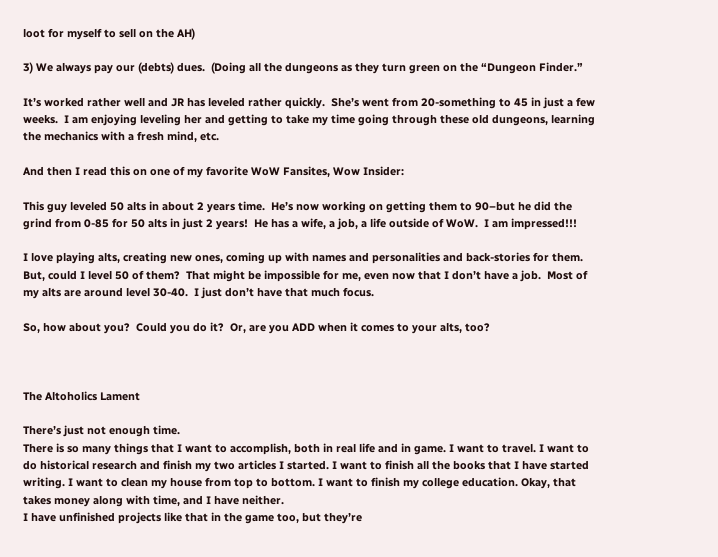loot for myself to sell on the AH)

3) We always pay our (debts) dues.  (Doing all the dungeons as they turn green on the “Dungeon Finder.”

It’s worked rather well and JR has leveled rather quickly.  She’s went from 20-something to 45 in just a few weeks.  I am enjoying leveling her and getting to take my time going through these old dungeons, learning the mechanics with a fresh mind, etc.

And then I read this on one of my favorite WoW Fansites, Wow Insider:

This guy leveled 50 alts in about 2 years time.  He’s now working on getting them to 90–but he did the grind from 0-85 for 50 alts in just 2 years!  He has a wife, a job, a life outside of WoW.  I am impressed!!!

I love playing alts, creating new ones, coming up with names and personalities and back-stories for them.  But, could I level 50 of them?  That might be impossible for me, even now that I don’t have a job.  Most of my alts are around level 30-40.  I just don’t have that much focus.

So, how about you?  Could you do it?  Or, are you ADD when it comes to your alts, too?



The Altoholics Lament

There’s just not enough time.
There is so many things that I want to accomplish, both in real life and in game. I want to travel. I want to do historical research and finish my two articles I started. I want to finish all the books that I have started writing. I want to clean my house from top to bottom. I want to finish my college education. Okay, that takes money along with time, and I have neither.
I have unfinished projects like that in the game too, but they’re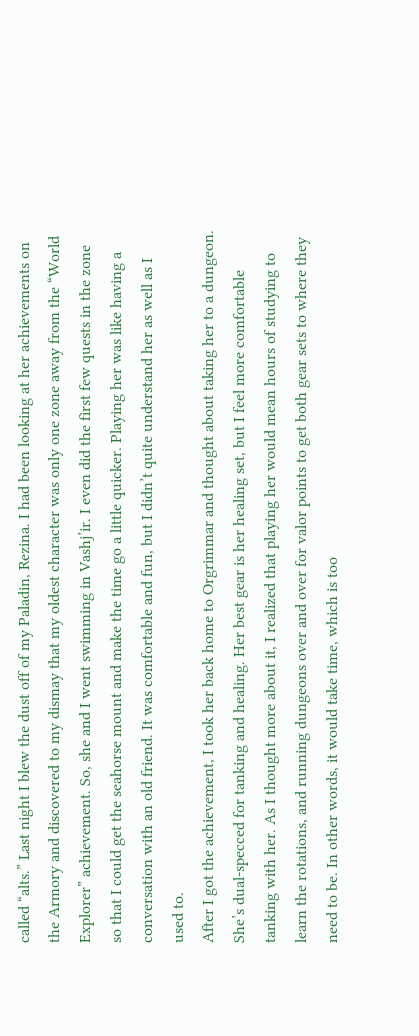called “alts.” Last night I blew the dust off of my Paladin, Rezina. I had been looking at her achievements on the Armory and discovered to my dismay that my oldest character was only one zone away from the “World Explorer” achievement. So, she and I went swimming in Vashj’ir. I even did the first few quests in the zone so that I could get the seahorse mount and make the time go a little quicker. Playing her was like having a conversation with an old friend. It was comfortable and fun, but I didn’t quite understand her as well as I used to.
After I got the achievement, I took her back home to Orgrimmar and thought about taking her to a dungeon. She’s dual-specced for tanking and healing. Her best gear is her healing set, but I feel more comfortable tanking with her. As I thought more about it, I realized that playing her would mean hours of studying to learn the rotations, and running dungeons over and over for valor points to get both gear sets to where they need to be. In other words, it would take time, which is too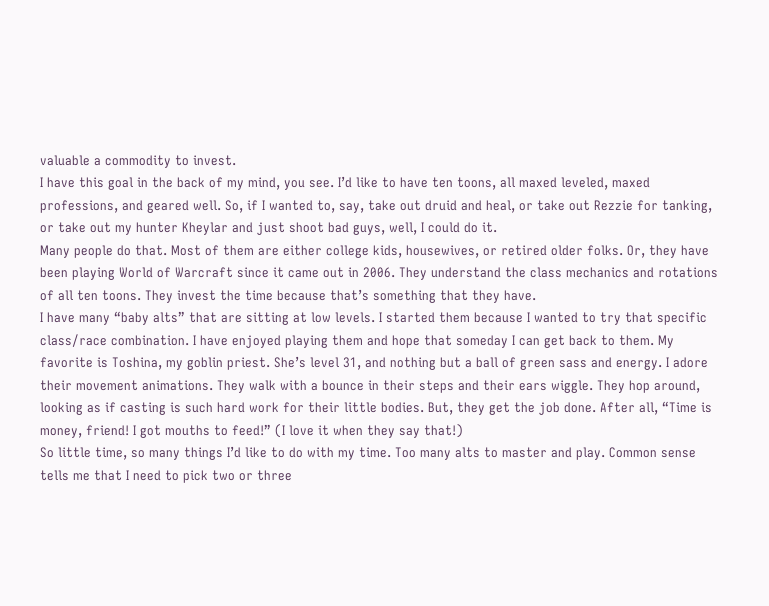valuable a commodity to invest.
I have this goal in the back of my mind, you see. I’d like to have ten toons, all maxed leveled, maxed professions, and geared well. So, if I wanted to, say, take out druid and heal, or take out Rezzie for tanking, or take out my hunter Kheylar and just shoot bad guys, well, I could do it.
Many people do that. Most of them are either college kids, housewives, or retired older folks. Or, they have been playing World of Warcraft since it came out in 2006. They understand the class mechanics and rotations of all ten toons. They invest the time because that’s something that they have.
I have many “baby alts” that are sitting at low levels. I started them because I wanted to try that specific class/race combination. I have enjoyed playing them and hope that someday I can get back to them. My favorite is Toshina, my goblin priest. She’s level 31, and nothing but a ball of green sass and energy. I adore their movement animations. They walk with a bounce in their steps and their ears wiggle. They hop around, looking as if casting is such hard work for their little bodies. But, they get the job done. After all, “Time is money, friend! I got mouths to feed!” (I love it when they say that!)
So little time, so many things I’d like to do with my time. Too many alts to master and play. Common sense tells me that I need to pick two or three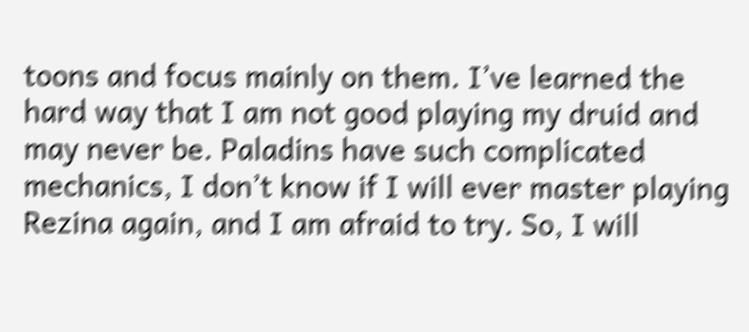toons and focus mainly on them. I’ve learned the hard way that I am not good playing my druid and may never be. Paladins have such complicated mechanics, I don’t know if I will ever master playing Rezina again, and I am afraid to try. So, I will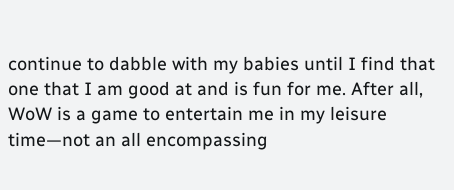continue to dabble with my babies until I find that one that I am good at and is fun for me. After all, WoW is a game to entertain me in my leisure time—not an all encompassing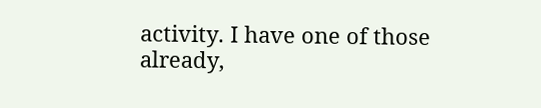activity. I have one of those already,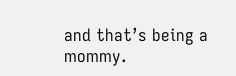and that’s being a mommy.